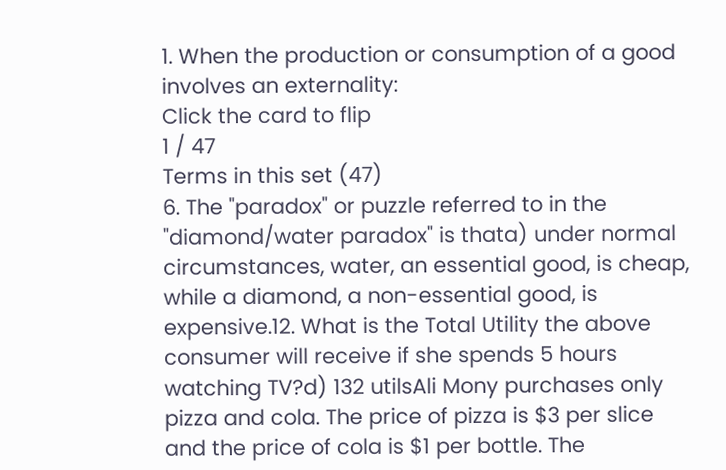1. When the production or consumption of a good involves an externality:
Click the card to flip
1 / 47
Terms in this set (47)
6. The "paradox" or puzzle referred to in the "diamond/water paradox" is thata) under normal circumstances, water, an essential good, is cheap, while a diamond, a non-essential good, is expensive.12. What is the Total Utility the above consumer will receive if she spends 5 hours watching TV?d) 132 utilsAli Mony purchases only pizza and cola. The price of pizza is $3 per slice and the price of cola is $1 per bottle. The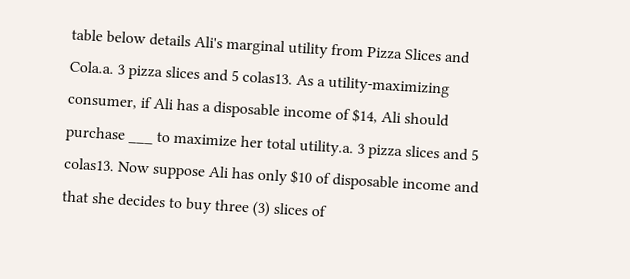table below details Ali's marginal utility from Pizza Slices and Cola.a. 3 pizza slices and 5 colas13. As a utility-maximizing consumer, if Ali has a disposable income of $14, Ali should purchase ___ to maximize her total utility.a. 3 pizza slices and 5 colas13. Now suppose Ali has only $10 of disposable income and that she decides to buy three (3) slices of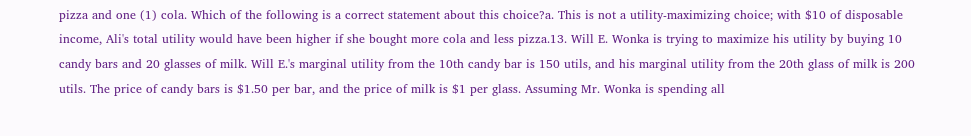pizza and one (1) cola. Which of the following is a correct statement about this choice?a. This is not a utility-maximizing choice; with $10 of disposable income, Ali's total utility would have been higher if she bought more cola and less pizza.13. Will E. Wonka is trying to maximize his utility by buying 10 candy bars and 20 glasses of milk. Will E.'s marginal utility from the 10th candy bar is 150 utils, and his marginal utility from the 20th glass of milk is 200 utils. The price of candy bars is $1.50 per bar, and the price of milk is $1 per glass. Assuming Mr. Wonka is spending all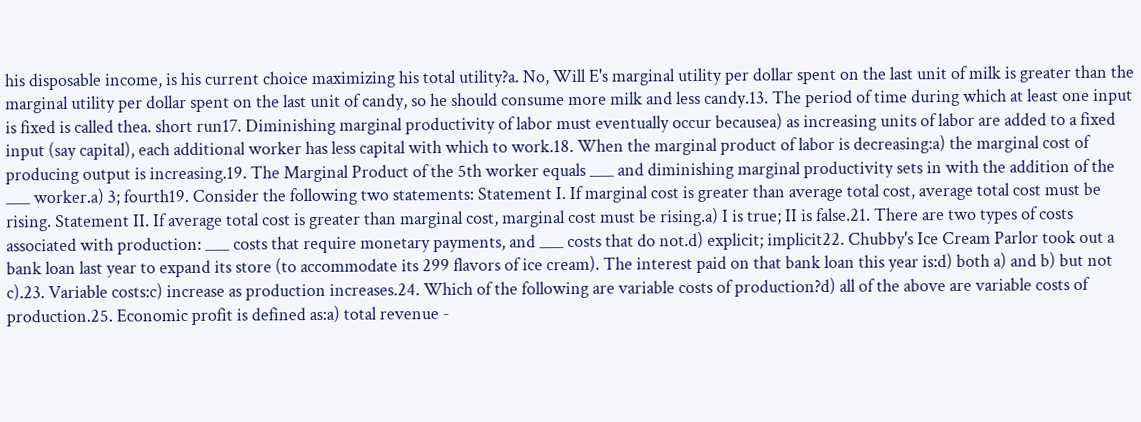his disposable income, is his current choice maximizing his total utility?a. No, Will E's marginal utility per dollar spent on the last unit of milk is greater than the marginal utility per dollar spent on the last unit of candy, so he should consume more milk and less candy.13. The period of time during which at least one input is fixed is called thea. short run17. Diminishing marginal productivity of labor must eventually occur becausea) as increasing units of labor are added to a fixed input (say capital), each additional worker has less capital with which to work.18. When the marginal product of labor is decreasing:a) the marginal cost of producing output is increasing.19. The Marginal Product of the 5th worker equals ___ and diminishing marginal productivity sets in with the addition of the ___ worker.a) 3; fourth19. Consider the following two statements: Statement I. If marginal cost is greater than average total cost, average total cost must be rising. Statement II. If average total cost is greater than marginal cost, marginal cost must be rising.a) I is true; II is false.21. There are two types of costs associated with production: ___ costs that require monetary payments, and ___ costs that do not.d) explicit; implicit22. Chubby's Ice Cream Parlor took out a bank loan last year to expand its store (to accommodate its 299 flavors of ice cream). The interest paid on that bank loan this year is:d) both a) and b) but not c).23. Variable costs:c) increase as production increases.24. Which of the following are variable costs of production?d) all of the above are variable costs of production.25. Economic profit is defined as:a) total revenue -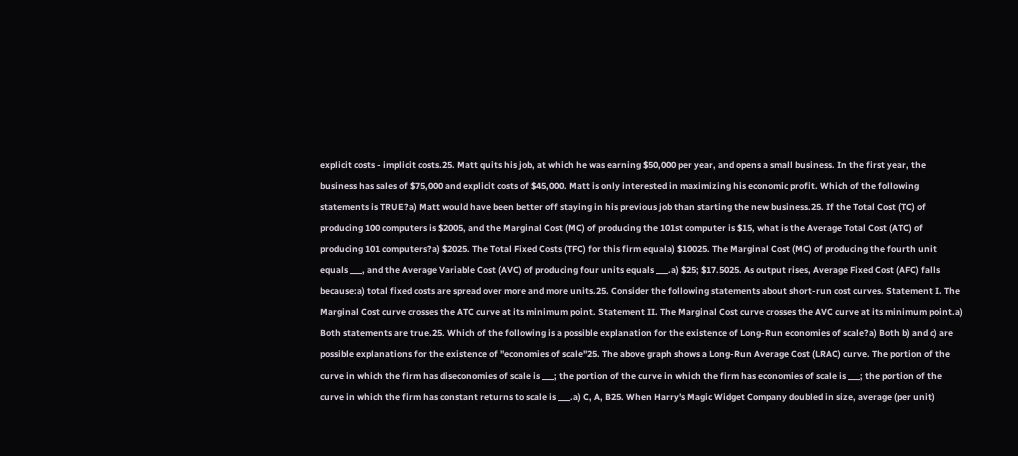explicit costs - implicit costs.25. Matt quits his job, at which he was earning $50,000 per year, and opens a small business. In the first year, the business has sales of $75,000 and explicit costs of $45,000. Matt is only interested in maximizing his economic profit. Which of the following statements is TRUE?a) Matt would have been better off staying in his previous job than starting the new business.25. If the Total Cost (TC) of producing 100 computers is $2005, and the Marginal Cost (MC) of producing the 101st computer is $15, what is the Average Total Cost (ATC) of producing 101 computers?a) $2025. The Total Fixed Costs (TFC) for this firm equala) $10025. The Marginal Cost (MC) of producing the fourth unit equals ___, and the Average Variable Cost (AVC) of producing four units equals ___.a) $25; $17.5025. As output rises, Average Fixed Cost (AFC) falls because:a) total fixed costs are spread over more and more units.25. Consider the following statements about short-run cost curves. Statement I. The Marginal Cost curve crosses the ATC curve at its minimum point. Statement II. The Marginal Cost curve crosses the AVC curve at its minimum point.a) Both statements are true.25. Which of the following is a possible explanation for the existence of Long-Run economies of scale?a) Both b) and c) are possible explanations for the existence of "economies of scale"25. The above graph shows a Long-Run Average Cost (LRAC) curve. The portion of the curve in which the firm has diseconomies of scale is ___; the portion of the curve in which the firm has economies of scale is ___; the portion of the curve in which the firm has constant returns to scale is ___.a) C, A, B25. When Harry's Magic Widget Company doubled in size, average (per unit)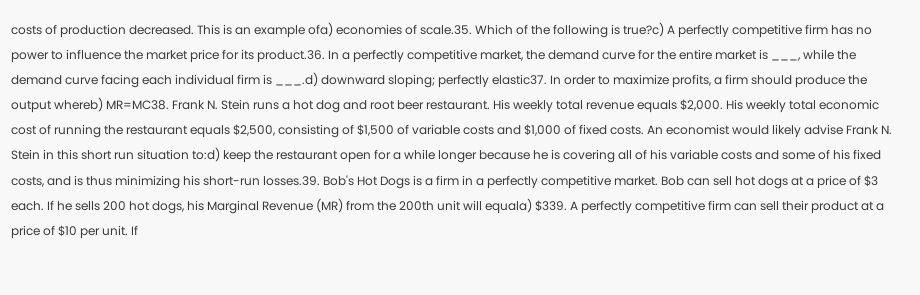costs of production decreased. This is an example ofa) economies of scale.35. Which of the following is true?c) A perfectly competitive firm has no power to influence the market price for its product.36. In a perfectly competitive market, the demand curve for the entire market is ___, while the demand curve facing each individual firm is ___.d) downward sloping; perfectly elastic37. In order to maximize profits, a firm should produce the output whereb) MR=MC38. Frank N. Stein runs a hot dog and root beer restaurant. His weekly total revenue equals $2,000. His weekly total economic cost of running the restaurant equals $2,500, consisting of $1,500 of variable costs and $1,000 of fixed costs. An economist would likely advise Frank N. Stein in this short run situation to:d) keep the restaurant open for a while longer because he is covering all of his variable costs and some of his fixed costs, and is thus minimizing his short-run losses.39. Bob's Hot Dogs is a firm in a perfectly competitive market. Bob can sell hot dogs at a price of $3 each. If he sells 200 hot dogs, his Marginal Revenue (MR) from the 200th unit will equala) $339. A perfectly competitive firm can sell their product at a price of $10 per unit. If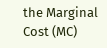the Marginal Cost (MC)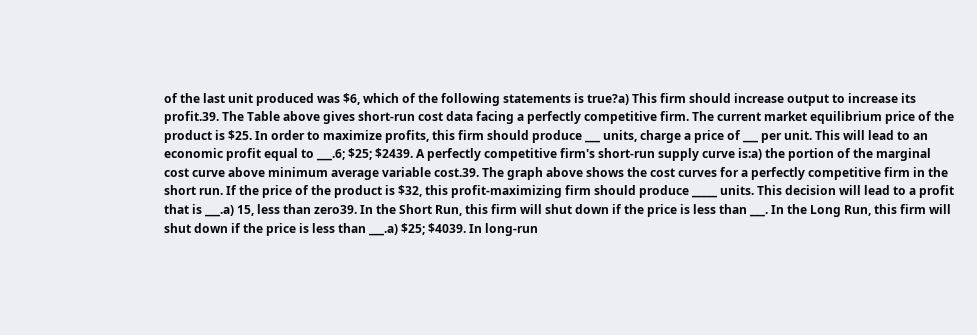of the last unit produced was $6, which of the following statements is true?a) This firm should increase output to increase its profit.39. The Table above gives short-run cost data facing a perfectly competitive firm. The current market equilibrium price of the product is $25. In order to maximize profits, this firm should produce ___ units, charge a price of ___ per unit. This will lead to an economic profit equal to ___.6; $25; $2439. A perfectly competitive firm's short-run supply curve is:a) the portion of the marginal cost curve above minimum average variable cost.39. The graph above shows the cost curves for a perfectly competitive firm in the short run. If the price of the product is $32, this profit-maximizing firm should produce _____ units. This decision will lead to a profit that is ___.a) 15, less than zero39. In the Short Run, this firm will shut down if the price is less than ___. In the Long Run, this firm will shut down if the price is less than ___.a) $25; $4039. In long-run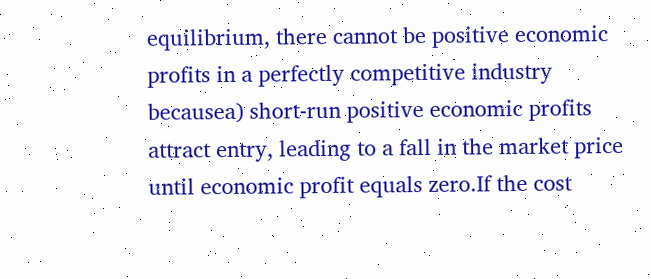equilibrium, there cannot be positive economic profits in a perfectly competitive industry becausea) short-run positive economic profits attract entry, leading to a fall in the market price until economic profit equals zero.If the cost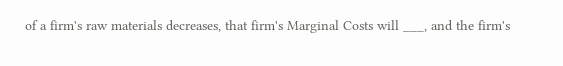of a firm's raw materials decreases, that firm's Marginal Costs will ___, and the firm's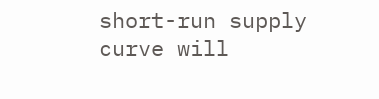short-run supply curve will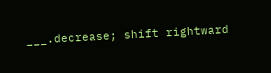___.decrease; shift rightward